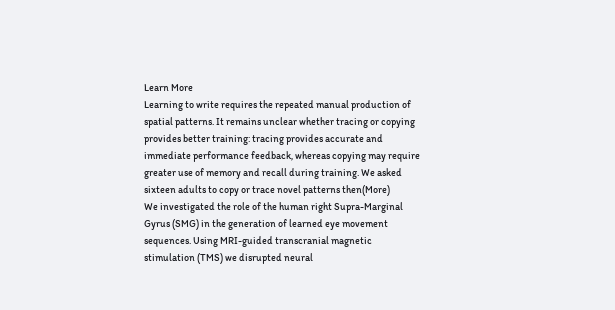Learn More
Learning to write requires the repeated manual production of spatial patterns. It remains unclear whether tracing or copying provides better training: tracing provides accurate and immediate performance feedback, whereas copying may require greater use of memory and recall during training. We asked sixteen adults to copy or trace novel patterns then(More)
We investigated the role of the human right Supra-Marginal Gyrus (SMG) in the generation of learned eye movement sequences. Using MRI-guided transcranial magnetic stimulation (TMS) we disrupted neural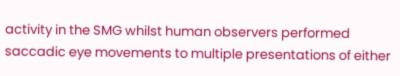activity in the SMG whilst human observers performed saccadic eye movements to multiple presentations of either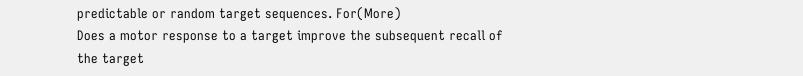predictable or random target sequences. For(More)
Does a motor response to a target improve the subsequent recall of the target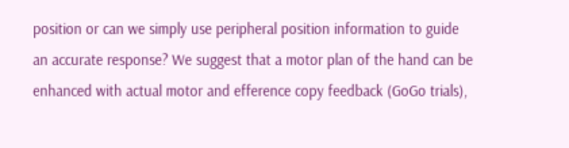position or can we simply use peripheral position information to guide an accurate response? We suggest that a motor plan of the hand can be enhanced with actual motor and efference copy feedback (GoGo trials),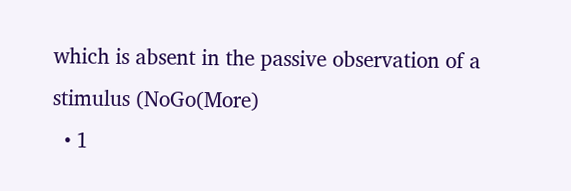which is absent in the passive observation of a stimulus (NoGo(More)
  • 1